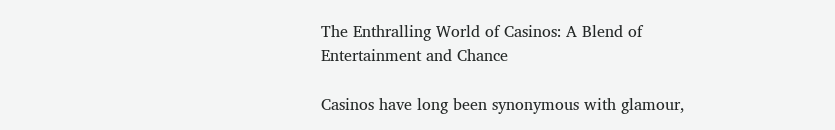The Enthralling World of Casinos: A Blend of Entertainment and Chance

Casinos have long been synonymous with glamour,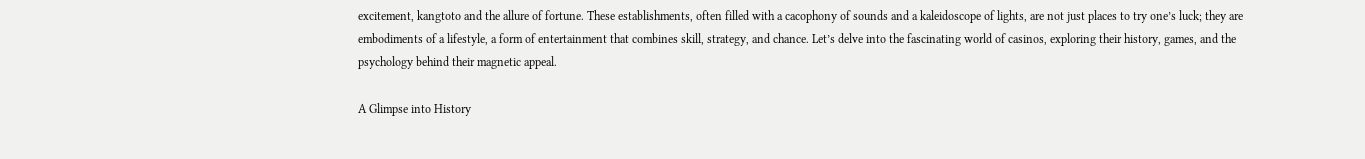excitement, kangtoto and the allure of fortune. These establishments, often filled with a cacophony of sounds and a kaleidoscope of lights, are not just places to try one’s luck; they are embodiments of a lifestyle, a form of entertainment that combines skill, strategy, and chance. Let’s delve into the fascinating world of casinos, exploring their history, games, and the psychology behind their magnetic appeal.

A Glimpse into History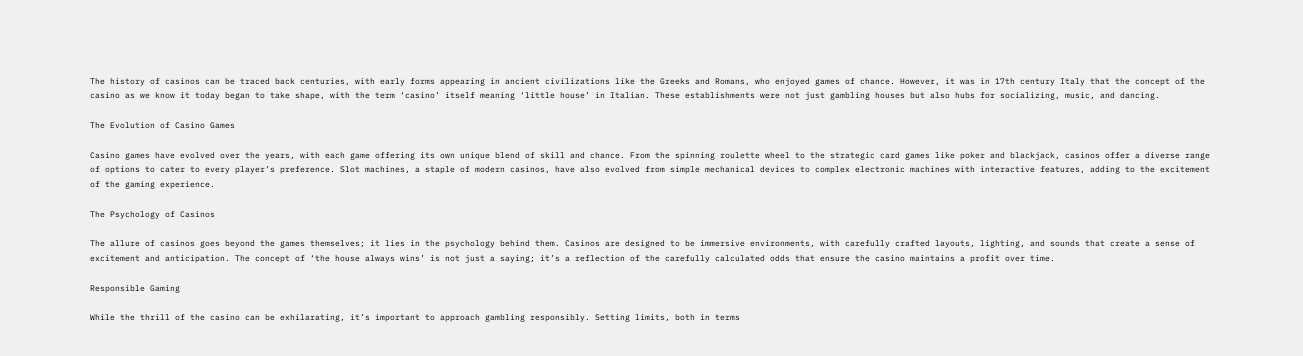The history of casinos can be traced back centuries, with early forms appearing in ancient civilizations like the Greeks and Romans, who enjoyed games of chance. However, it was in 17th century Italy that the concept of the casino as we know it today began to take shape, with the term ‘casino’ itself meaning ‘little house’ in Italian. These establishments were not just gambling houses but also hubs for socializing, music, and dancing.

The Evolution of Casino Games

Casino games have evolved over the years, with each game offering its own unique blend of skill and chance. From the spinning roulette wheel to the strategic card games like poker and blackjack, casinos offer a diverse range of options to cater to every player’s preference. Slot machines, a staple of modern casinos, have also evolved from simple mechanical devices to complex electronic machines with interactive features, adding to the excitement of the gaming experience.

The Psychology of Casinos

The allure of casinos goes beyond the games themselves; it lies in the psychology behind them. Casinos are designed to be immersive environments, with carefully crafted layouts, lighting, and sounds that create a sense of excitement and anticipation. The concept of ‘the house always wins’ is not just a saying; it’s a reflection of the carefully calculated odds that ensure the casino maintains a profit over time.

Responsible Gaming

While the thrill of the casino can be exhilarating, it’s important to approach gambling responsibly. Setting limits, both in terms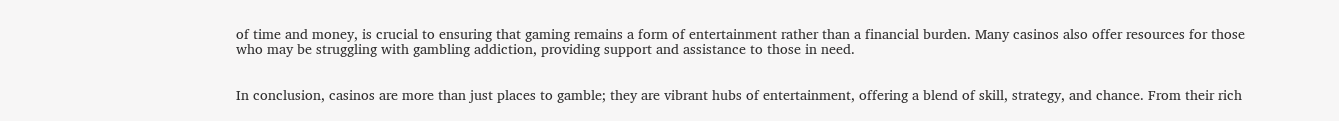of time and money, is crucial to ensuring that gaming remains a form of entertainment rather than a financial burden. Many casinos also offer resources for those who may be struggling with gambling addiction, providing support and assistance to those in need.


In conclusion, casinos are more than just places to gamble; they are vibrant hubs of entertainment, offering a blend of skill, strategy, and chance. From their rich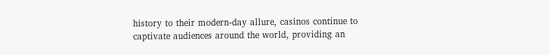history to their modern-day allure, casinos continue to captivate audiences around the world, providing an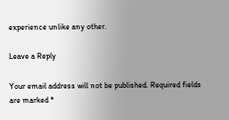experience unlike any other.

Leave a Reply

Your email address will not be published. Required fields are marked *